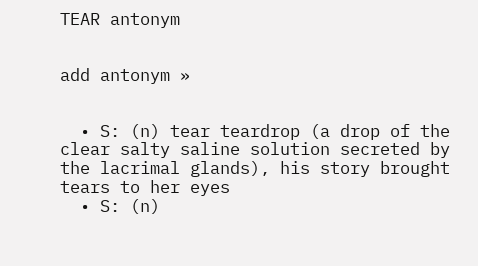TEAR antonym


add antonym »


  • S: (n) tear teardrop (a drop of the clear salty saline solution secreted by the lacrimal glands), his story brought tears to her eyes
  • S: (n)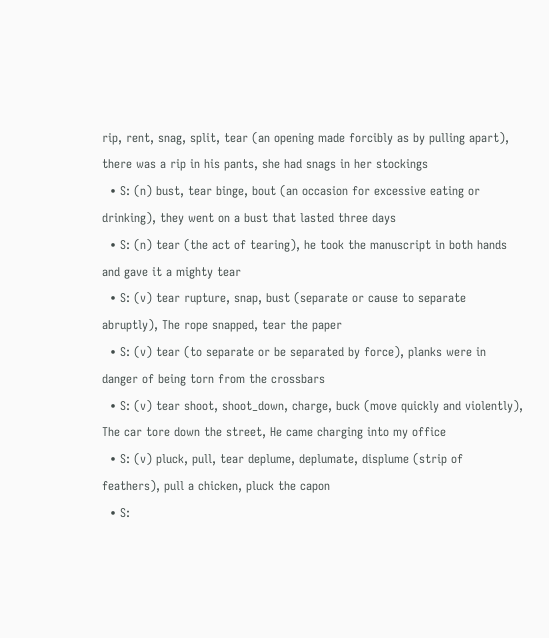rip, rent, snag, split, tear (an opening made forcibly as by pulling apart), there was a rip in his pants, she had snags in her stockings
  • S: (n) bust, tear binge, bout (an occasion for excessive eating or drinking), they went on a bust that lasted three days
  • S: (n) tear (the act of tearing), he took the manuscript in both hands and gave it a mighty tear
  • S: (v) tear rupture, snap, bust (separate or cause to separate abruptly), The rope snapped, tear the paper
  • S: (v) tear (to separate or be separated by force), planks were in danger of being torn from the crossbars
  • S: (v) tear shoot, shoot_down, charge, buck (move quickly and violently), The car tore down the street, He came charging into my office
  • S: (v) pluck, pull, tear deplume, deplumate, displume (strip of feathers), pull a chicken, pluck the capon
  • S: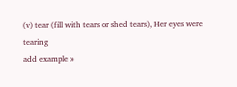(v) tear (fill with tears or shed tears), Her eyes were tearing
add example »